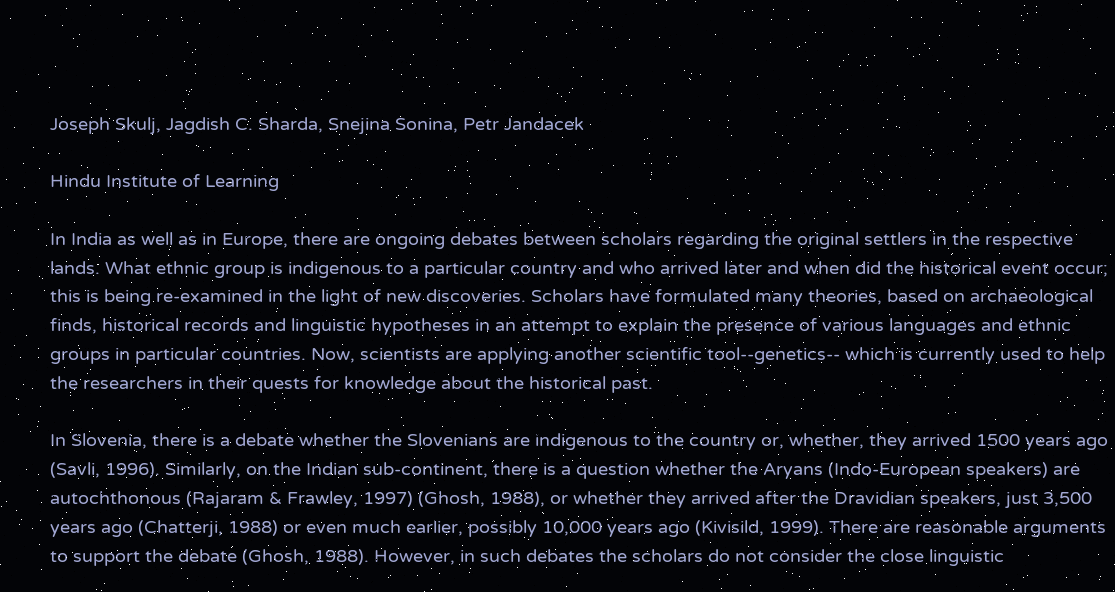Joseph Skulj, Jagdish C. Sharda, Snejina Sonina, Petr Jandacek

Hindu Institute of Learning

In India as well as in Europe, there are ongoing debates between scholars regarding the original settlers in the respective lands. What ethnic group is indigenous to a particular country and who arrived later and when did the historical event occur; this is being re-examined in the light of new discoveries. Scholars have formulated many theories, based on archaeological finds, historical records and linguistic hypotheses in an attempt to explain the presence of various languages and ethnic groups in particular countries. Now, scientists are applying another scientific tool--genetics-- which is currently used to help the researchers in their quests for knowledge about the historical past.

In Slovenia, there is a debate whether the Slovenians are indigenous to the country or, whether, they arrived 1500 years ago (Savli, 1996). Similarly, on the Indian sub-continent, there is a question whether the Aryans (Indo-European speakers) are autochthonous (Rajaram & Frawley, 1997) (Ghosh, 1988), or whether they arrived after the Dravidian speakers, just 3,500 years ago (Chatterji, 1988) or even much earlier, possibly 10,000 years ago (Kivisild, 1999). There are reasonable arguments to support the debate (Ghosh, 1988). However, in such debates the scholars do not consider the close linguistic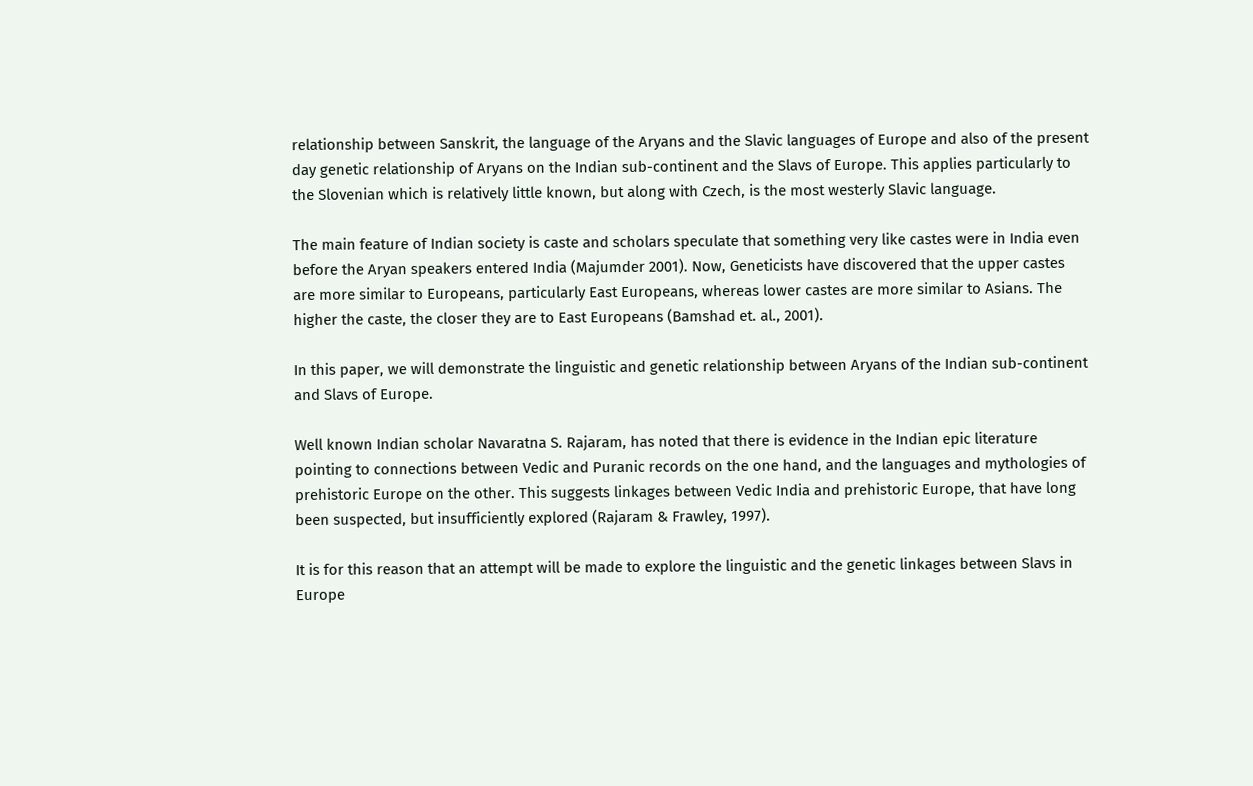relationship between Sanskrit, the language of the Aryans and the Slavic languages of Europe and also of the present day genetic relationship of Aryans on the Indian sub-continent and the Slavs of Europe. This applies particularly to the Slovenian which is relatively little known, but along with Czech, is the most westerly Slavic language.

The main feature of Indian society is caste and scholars speculate that something very like castes were in India even before the Aryan speakers entered India (Majumder 2001). Now, Geneticists have discovered that the upper castes are more similar to Europeans, particularly East Europeans, whereas lower castes are more similar to Asians. The higher the caste, the closer they are to East Europeans (Bamshad et. al., 2001).

In this paper, we will demonstrate the linguistic and genetic relationship between Aryans of the Indian sub-continent and Slavs of Europe.

Well known Indian scholar Navaratna S. Rajaram, has noted that there is evidence in the Indian epic literature pointing to connections between Vedic and Puranic records on the one hand, and the languages and mythologies of prehistoric Europe on the other. This suggests linkages between Vedic India and prehistoric Europe, that have long been suspected, but insufficiently explored (Rajaram & Frawley, 1997).

It is for this reason that an attempt will be made to explore the linguistic and the genetic linkages between Slavs in Europe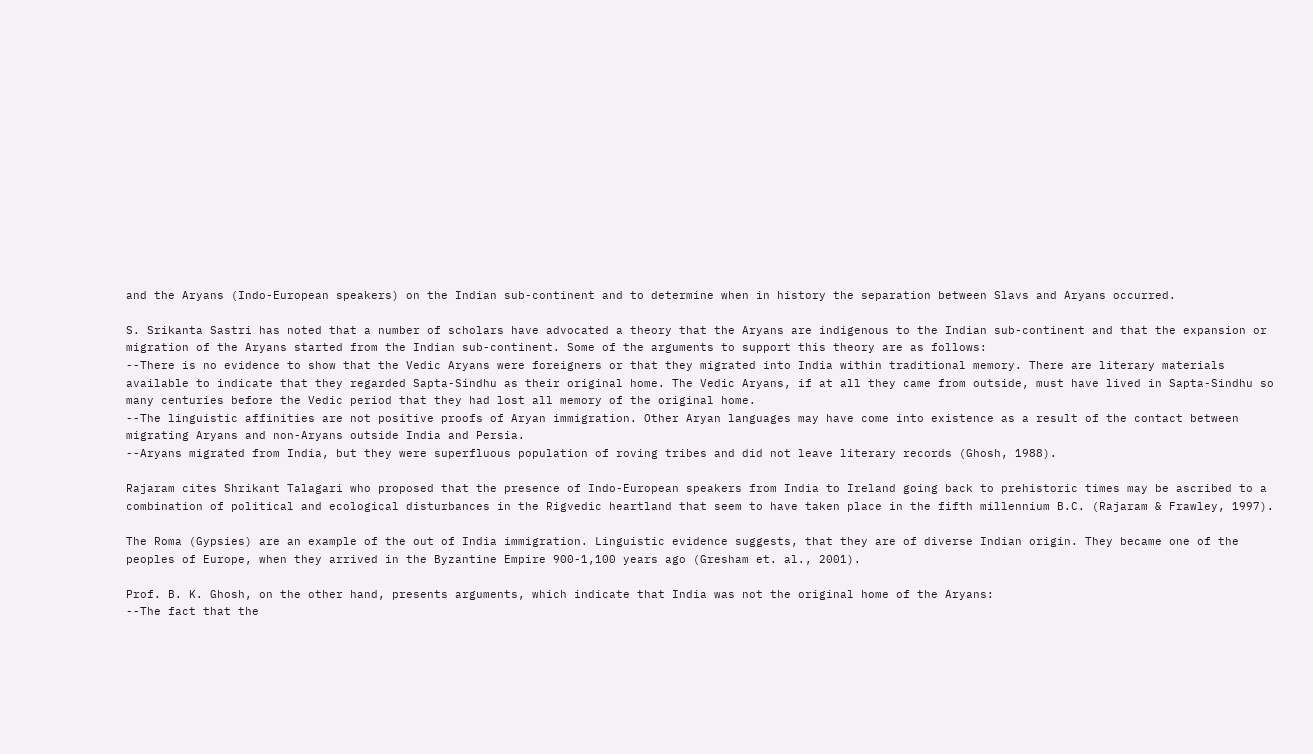and the Aryans (Indo-European speakers) on the Indian sub-continent and to determine when in history the separation between Slavs and Aryans occurred.

S. Srikanta Sastri has noted that a number of scholars have advocated a theory that the Aryans are indigenous to the Indian sub-continent and that the expansion or migration of the Aryans started from the Indian sub-continent. Some of the arguments to support this theory are as follows:
--There is no evidence to show that the Vedic Aryans were foreigners or that they migrated into India within traditional memory. There are literary materials available to indicate that they regarded Sapta-Sindhu as their original home. The Vedic Aryans, if at all they came from outside, must have lived in Sapta-Sindhu so many centuries before the Vedic period that they had lost all memory of the original home.
--The linguistic affinities are not positive proofs of Aryan immigration. Other Aryan languages may have come into existence as a result of the contact between migrating Aryans and non-Aryans outside India and Persia.
--Aryans migrated from India, but they were superfluous population of roving tribes and did not leave literary records (Ghosh, 1988).

Rajaram cites Shrikant Talagari who proposed that the presence of Indo-European speakers from India to Ireland going back to prehistoric times may be ascribed to a combination of political and ecological disturbances in the Rigvedic heartland that seem to have taken place in the fifth millennium B.C. (Rajaram & Frawley, 1997).

The Roma (Gypsies) are an example of the out of India immigration. Linguistic evidence suggests, that they are of diverse Indian origin. They became one of the peoples of Europe, when they arrived in the Byzantine Empire 900-1,100 years ago (Gresham et. al., 2001).

Prof. B. K. Ghosh, on the other hand, presents arguments, which indicate that India was not the original home of the Aryans:
--The fact that the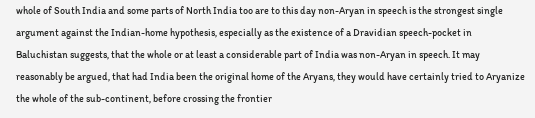whole of South India and some parts of North India too are to this day non-Aryan in speech is the strongest single argument against the Indian-home hypothesis, especially as the existence of a Dravidian speech-pocket in Baluchistan suggests, that the whole or at least a considerable part of India was non-Aryan in speech. It may reasonably be argued, that had India been the original home of the Aryans, they would have certainly tried to Aryanize the whole of the sub-continent, before crossing the frontier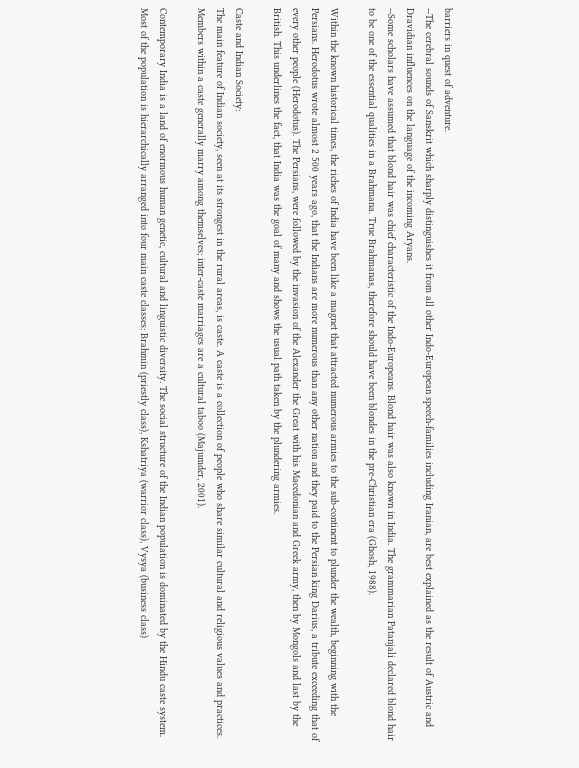barriers in quest of adventure.
--The cerebral sounds of Sanskrit which sharply distinguishes it from all other Indo-European speech-families including Iranian, are best explained as the result of Austric and Dravidian influences on the language of the incoming Aryans.
--Some scholars have assumed that blond hair was chief characteristic of the Indo-Europeans. Blond hair was also known in India. The grammarian Patanjali declared blond hair to be one of the essential qualities in a Brahmana. True Brahmanas, therefore should have been blondes in the pre-Christian era (Ghosh, 1988).

Within the known historical times, the riches of India have been like a magnet that attracted numerous armies to the sub-continent to plunder the wealth, beginning with the Persians. Herodotus wrote almost 2 500 years ago, that the Indians are more numerous than any other nation and they paid to the Persian king Darius, a tribute exceeding that of every other people (Herodotus). The Persians, were followed by the invasion of the Alexander the Great with his Macedonian and Greek army, then by Mongols and last by the British. This underlines the fact, that India was the goal of many and shows the usual path taken by the plundering armies.

Caste and Indian Society:
The main feature of Indian society, seen at its strongest in the rural areas, is caste. A caste is a collection of people who share similar cultural and religious values and practices. Members within a caste generally marry among themselves; inter-caste marriages are a cultural taboo (Majumder, 2001).

Contemporary India is a land of enormous human genetic, cultural and linguistic diversity. The social structure of the Indian population is dominated by the Hindu caste system. Most of the population is hierarchically arranged into four main caste classes: Brahmin (priestly class), Kshatriya (warrior class), Vysya (business class)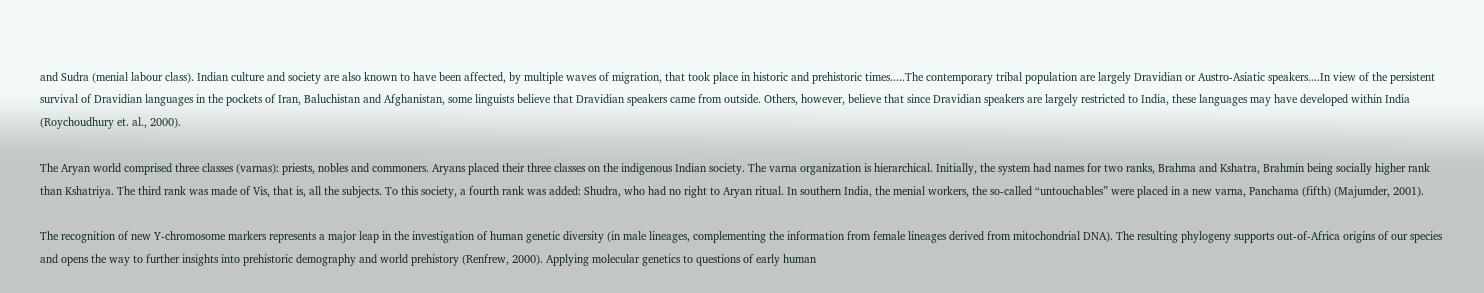and Sudra (menial labour class). Indian culture and society are also known to have been affected, by multiple waves of migration, that took place in historic and prehistoric times.....The contemporary tribal population are largely Dravidian or Austro-Asiatic speakers....In view of the persistent survival of Dravidian languages in the pockets of Iran, Baluchistan and Afghanistan, some linguists believe that Dravidian speakers came from outside. Others, however, believe that since Dravidian speakers are largely restricted to India, these languages may have developed within India (Roychoudhury et. al., 2000).

The Aryan world comprised three classes (varnas): priests, nobles and commoners. Aryans placed their three classes on the indigenous Indian society. The varna organization is hierarchical. Initially, the system had names for two ranks, Brahma and Kshatra, Brahmin being socially higher rank than Kshatriya. The third rank was made of Vis, that is, all the subjects. To this society, a fourth rank was added: Shudra, who had no right to Aryan ritual. In southern India, the menial workers, the so-called “untouchables” were placed in a new varna, Panchama (fifth) (Majumder, 2001).

The recognition of new Y-chromosome markers represents a major leap in the investigation of human genetic diversity (in male lineages, complementing the information from female lineages derived from mitochondrial DNA). The resulting phylogeny supports out-of-Africa origins of our species and opens the way to further insights into prehistoric demography and world prehistory (Renfrew, 2000). Applying molecular genetics to questions of early human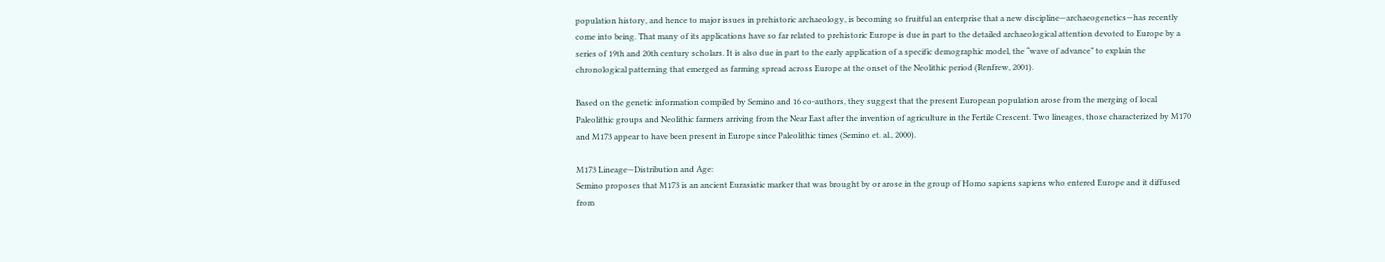population history, and hence to major issues in prehistoric archaeology, is becoming so fruitful an enterprise that a new discipline—archaeogenetics—has recently come into being. That many of its applications have so far related to prehistoric Europe is due in part to the detailed archaeological attention devoted to Europe by a series of 19th and 20th century scholars. It is also due in part to the early application of a specific demographic model, the “wave of advance” to explain the chronological patterning that emerged as farming spread across Europe at the onset of the Neolithic period (Renfrew, 2001).

Based on the genetic information compiled by Semino and 16 co-authors, they suggest that the present European population arose from the merging of local Paleolithic groups and Neolithic farmers arriving from the Near East after the invention of agriculture in the Fertile Crescent. Two lineages, those characterized by M170 and M173 appear to have been present in Europe since Paleolithic times (Semino et. al., 2000).

M173 Lineage—Distribution and Age:
Semino proposes that M173 is an ancient Eurasiatic marker that was brought by or arose in the group of Homo sapiens sapiens who entered Europe and it diffused from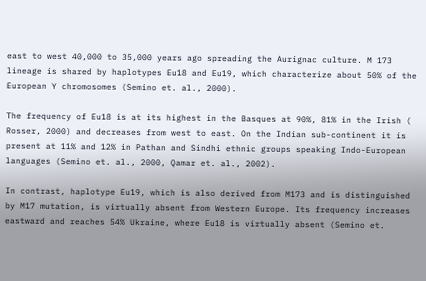east to west 40,000 to 35,000 years ago spreading the Aurignac culture. M 173 lineage is shared by haplotypes Eu18 and Eu19, which characterize about 50% of the European Y chromosomes (Semino et. al., 2000).

The frequency of Eu18 is at its highest in the Basques at 90%, 81% in the Irish ( Rosser, 2000) and decreases from west to east. On the Indian sub-continent it is present at 11% and 12% in Pathan and Sindhi ethnic groups speaking Indo-European languages (Semino et. al., 2000, Qamar et. al., 2002).

In contrast, haplotype Eu19, which is also derived from M173 and is distinguished by M17 mutation, is virtually absent from Western Europe. Its frequency increases eastward and reaches 54% Ukraine, where Eu18 is virtually absent (Semino et.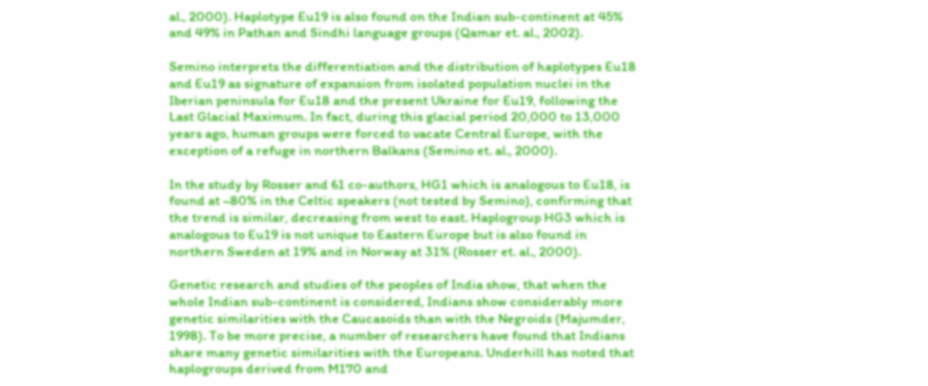al., 2000). Haplotype Eu19 is also found on the Indian sub-continent at 45% and 49% in Pathan and Sindhi language groups (Qamar et. al., 2002).

Semino interprets the differentiation and the distribution of haplotypes Eu18 and Eu19 as signature of expansion from isolated population nuclei in the Iberian peninsula for Eu18 and the present Ukraine for Eu19, following the Last Glacial Maximum. In fact, during this glacial period 20,000 to 13,000 years ago, human groups were forced to vacate Central Europe, with the exception of a refuge in northern Balkans (Semino et. al., 2000).

In the study by Rosser and 61 co-authors, HG1 which is analogous to Eu18, is found at ~80% in the Celtic speakers (not tested by Semino), confirming that the trend is similar, decreasing from west to east. Haplogroup HG3 which is analogous to Eu19 is not unique to Eastern Europe but is also found in northern Sweden at 19% and in Norway at 31% (Rosser et. al., 2000).

Genetic research and studies of the peoples of India show, that when the whole Indian sub-continent is considered, Indians show considerably more genetic similarities with the Caucasoids than with the Negroids (Majumder, 1998). To be more precise, a number of researchers have found that Indians share many genetic similarities with the Europeans. Underhill has noted that haplogroups derived from M170 and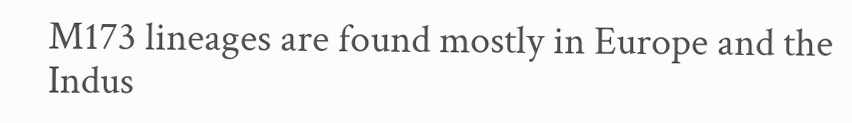M173 lineages are found mostly in Europe and the Indus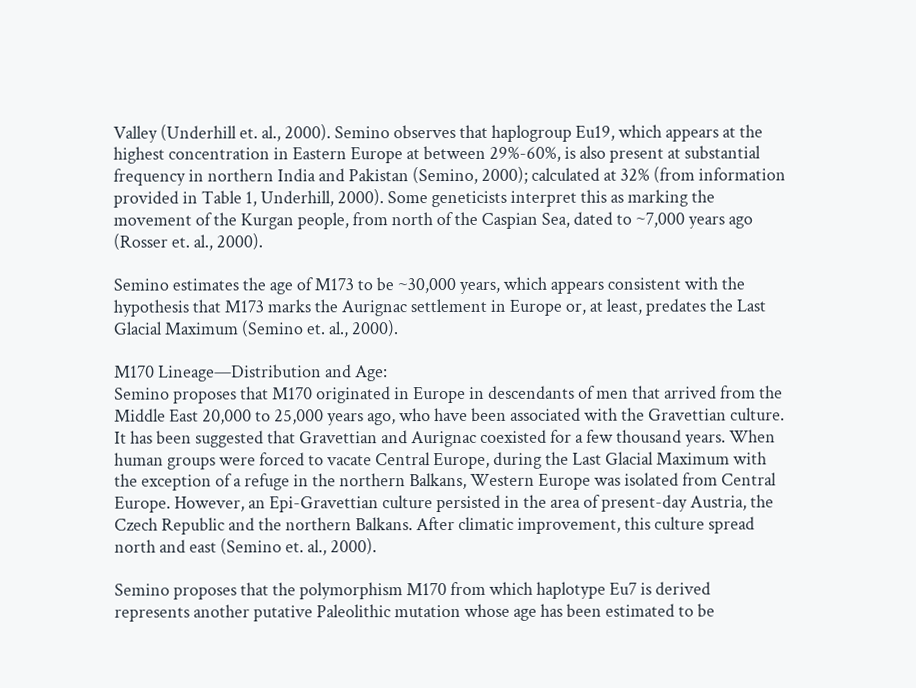Valley (Underhill et. al., 2000). Semino observes that haplogroup Eu19, which appears at the highest concentration in Eastern Europe at between 29%-60%, is also present at substantial frequency in northern India and Pakistan (Semino, 2000); calculated at 32% (from information provided in Table 1, Underhill, 2000). Some geneticists interpret this as marking the movement of the Kurgan people, from north of the Caspian Sea, dated to ~7,000 years ago (Rosser et. al., 2000).

Semino estimates the age of M173 to be ~30,000 years, which appears consistent with the hypothesis that M173 marks the Aurignac settlement in Europe or, at least, predates the Last Glacial Maximum (Semino et. al., 2000).

M170 Lineage—Distribution and Age:
Semino proposes that M170 originated in Europe in descendants of men that arrived from the Middle East 20,000 to 25,000 years ago, who have been associated with the Gravettian culture. It has been suggested that Gravettian and Aurignac coexisted for a few thousand years. When human groups were forced to vacate Central Europe, during the Last Glacial Maximum with the exception of a refuge in the northern Balkans, Western Europe was isolated from Central Europe. However, an Epi-Gravettian culture persisted in the area of present-day Austria, the Czech Republic and the northern Balkans. After climatic improvement, this culture spread north and east (Semino et. al., 2000).

Semino proposes that the polymorphism M170 from which haplotype Eu7 is derived represents another putative Paleolithic mutation whose age has been estimated to be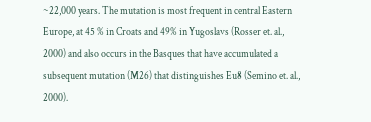~22,000 years. The mutation is most frequent in central Eastern Europe, at 45 % in Croats and 49% in Yugoslavs (Rosser et. al., 2000) and also occurs in the Basques that have accumulated a subsequent mutation (M26) that distinguishes Eu8 (Semino et. al., 2000).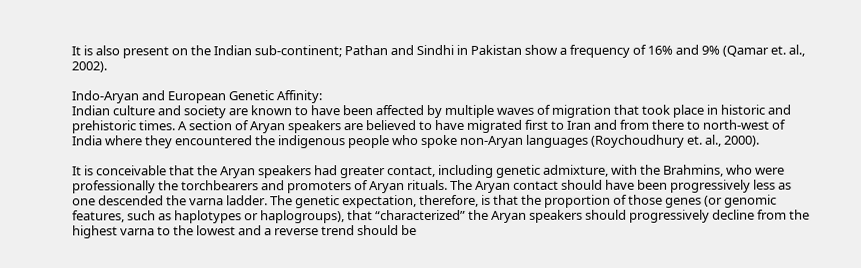It is also present on the Indian sub-continent; Pathan and Sindhi in Pakistan show a frequency of 16% and 9% (Qamar et. al., 2002).

Indo-Aryan and European Genetic Affinity:
Indian culture and society are known to have been affected by multiple waves of migration that took place in historic and prehistoric times. A section of Aryan speakers are believed to have migrated first to Iran and from there to north-west of India where they encountered the indigenous people who spoke non-Aryan languages (Roychoudhury et. al., 2000).

It is conceivable that the Aryan speakers had greater contact, including genetic admixture, with the Brahmins, who were professionally the torchbearers and promoters of Aryan rituals. The Aryan contact should have been progressively less as one descended the varna ladder. The genetic expectation, therefore, is that the proportion of those genes (or genomic features, such as haplotypes or haplogroups), that “characterized” the Aryan speakers should progressively decline from the highest varna to the lowest and a reverse trend should be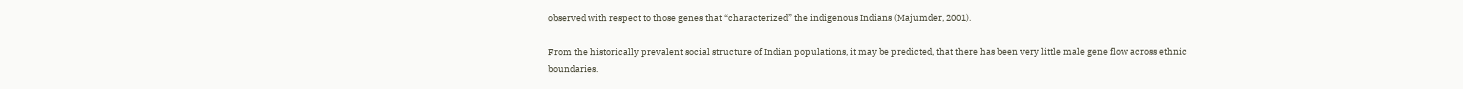observed with respect to those genes that “characterized” the indigenous Indians (Majumder, 2001).

From the historically prevalent social structure of Indian populations, it may be predicted, that there has been very little male gene flow across ethnic boundaries.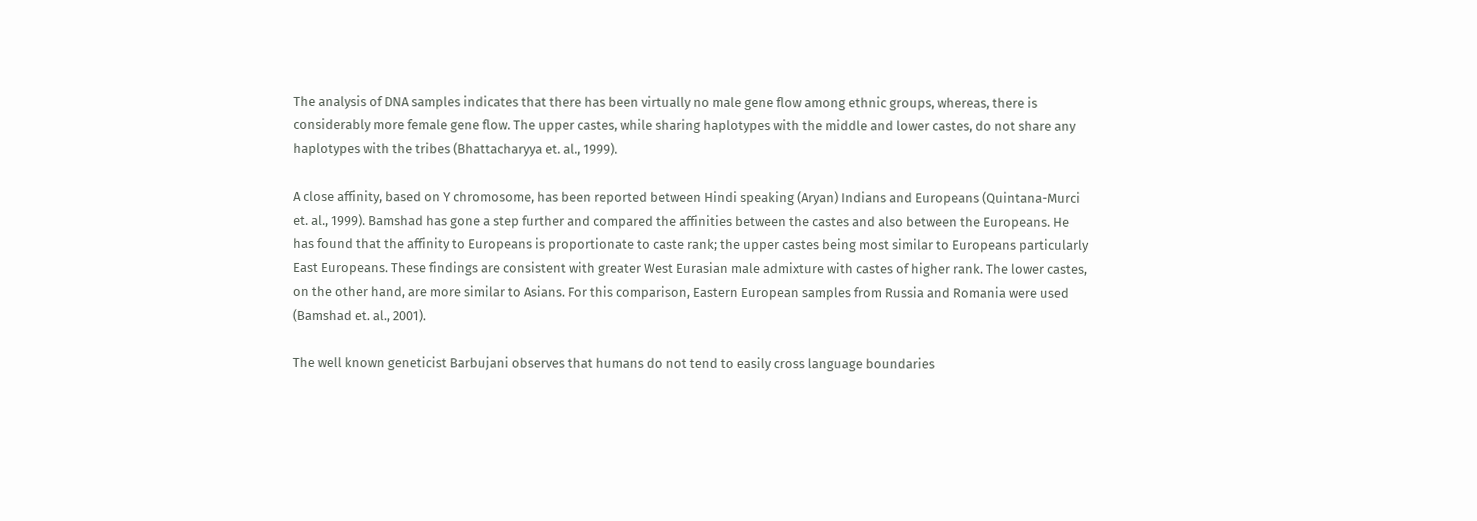The analysis of DNA samples indicates that there has been virtually no male gene flow among ethnic groups, whereas, there is considerably more female gene flow. The upper castes, while sharing haplotypes with the middle and lower castes, do not share any haplotypes with the tribes (Bhattacharyya et. al., 1999).

A close affinity, based on Y chromosome, has been reported between Hindi speaking (Aryan) Indians and Europeans (Quintana-Murci et. al., 1999). Bamshad has gone a step further and compared the affinities between the castes and also between the Europeans. He has found that the affinity to Europeans is proportionate to caste rank; the upper castes being most similar to Europeans particularly East Europeans. These findings are consistent with greater West Eurasian male admixture with castes of higher rank. The lower castes, on the other hand, are more similar to Asians. For this comparison, Eastern European samples from Russia and Romania were used (Bamshad et. al., 2001).

The well known geneticist Barbujani observes that humans do not tend to easily cross language boundaries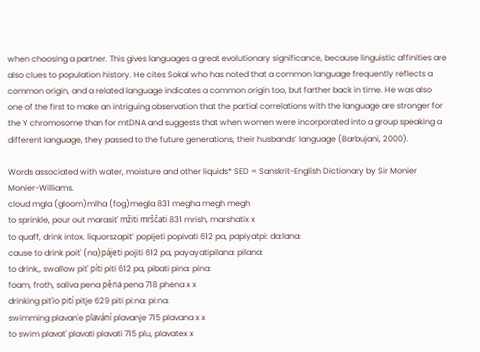when choosing a partner. This gives languages a great evolutionary significance, because linguistic affinities are also clues to population history. He cites Sokal who has noted that a common language frequently reflects a common origin, and a related language indicates a common origin too, but farther back in time. He was also one of the first to make an intriguing observation that the partial correlations with the language are stronger for the Y chromosome than for mtDNA and suggests that when women were incorporated into a group speaking a different language, they passed to the future generations, their husbands’ language (Barbujani, 2000).

Words associated with water, moisture and other liquids* SED = Sanskrit-English Dictionary by Sir Monier Monier-Williams.
cloud mgla (gloom)mlha (fog)megla 831 megha megh megh
to sprinkle, pour out marasit' mžiti mrščati 831 mrish, marshatix x
to quaff, drink intox. liquorszapit’ popijeti popivati 612 pa, papiyatpi: da:lana:
cause to drink poit' (na)pájeti pojiti 612 pa, payayatipilana: pilana:
to drink,, swallow pit' píti piti 612 pa, pibati pina: pina:
foam, froth, saliva pena pěna pena 718 phena x x
drinking pit'io pití pitje 629 piti pi:na: pi:na:
swimming plavan'e plavání plavanje 715 plavana x x
to swim plavat' plavati plavati 715 plu, plavatex x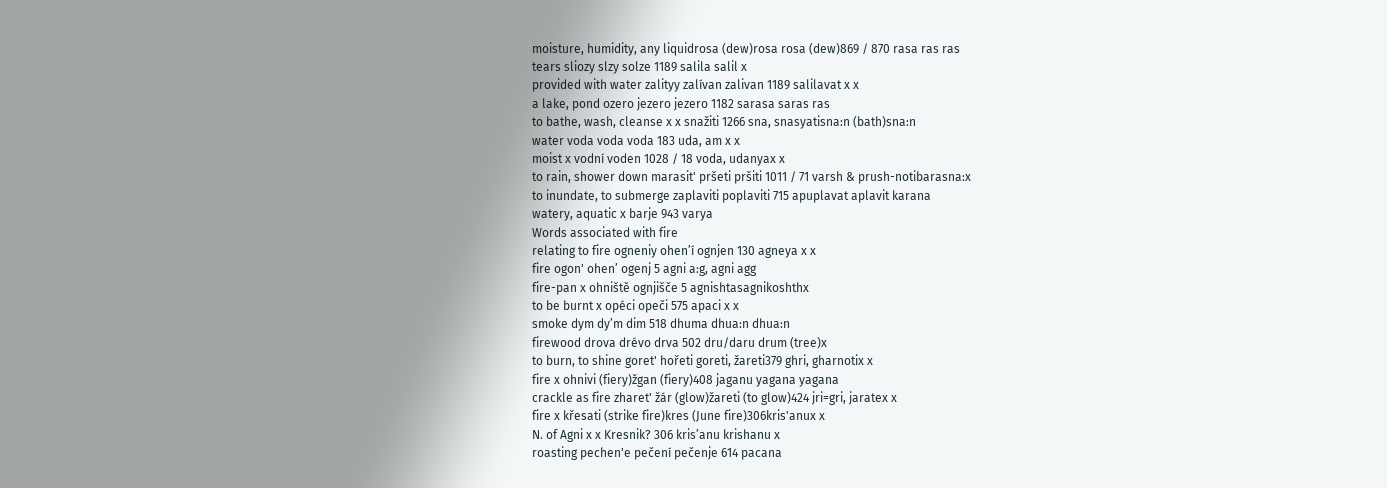moisture, humidity, any liquidrosa (dew)rosa rosa (dew)869 / 870 rasa ras ras
tears sliozy slzy solze 1189 salila salil x
provided with water zalityy zalívan zalivan 1189 salilavat x x
a lake, pond ozero jezero jezero 1182 sarasa saras ras
to bathe, wash, cleanse x x snažiti 1266 sna, snasyatisna:n (bath)sna:n
water voda voda voda 183 uda, am x x
moist x vodní voden 1028 / 18 voda, udanyax x
to rain, shower down marasit' pršeti pršiti 1011 / 71 varsh & prush-notibarasna:x
to inundate, to submerge zaplaviti poplaviti 715 apuplavat aplavit karana
watery, aquatic x barje 943 varya
Words associated with fire
relating to fire ogneniy ohen’í ognjen 130 agneya x x
fire ogon' ohen’ ogenj 5 agni a:g, agni agg
fire-pan x ohniště ognjišče 5 agnishtasagnikoshthx
to be burnt x opéci opeči 575 apaci x x
smoke dym dy’m dim 518 dhuma dhua:n dhua:n
firewood drova drévo drva 502 dru/daru drum (tree)x
to burn, to shine goret' hořeti goreti, žareti379 ghri, gharnotix x
fire x ohnivi (fiery)žgan (fiery)408 jaganu yagana yagana
crackle as fire zharet' žár (glow)žareti (to glow)424 jri=gri, jaratex x
fire x křesati (strike fire)kres (June fire)306kris'anux x
N. of Agni x x Kresnik? 306 kris’anu krishanu x
roasting pechen'e pečení pečenje 614 pacana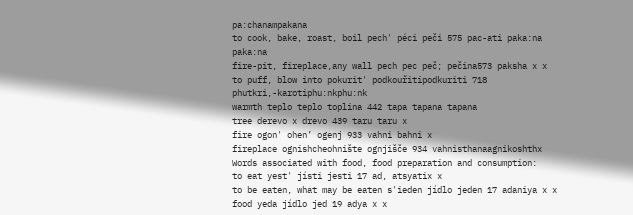pa:chanampakana
to cook, bake, roast, boil pech' péci peči 575 pac-ati paka:na paka:na
fire-pit, fireplace,any wall pech pec peč; pečina573 paksha x x
to puff, blow into pokurit' podkouřitipodkuriti 718 phutkri,-karotiphu:nkphu:nk
warmth teplo teplo toplina 442 tapa tapana tapana
tree derevo x drevo 439 taru taru x
fire ogon' ohen’ ogenj 933 vahni bahni x
fireplace ognishcheohnište ognjišče 934 vahnisthanaagnikoshthx
Words associated with food, food preparation and consumption:
to eat yest' jísti jesti 17 ad, atsyatix x
to be eaten, what may be eaten s'ieden jídlo jeden 17 adaniya x x
food yeda jídlo jed 19 adya x x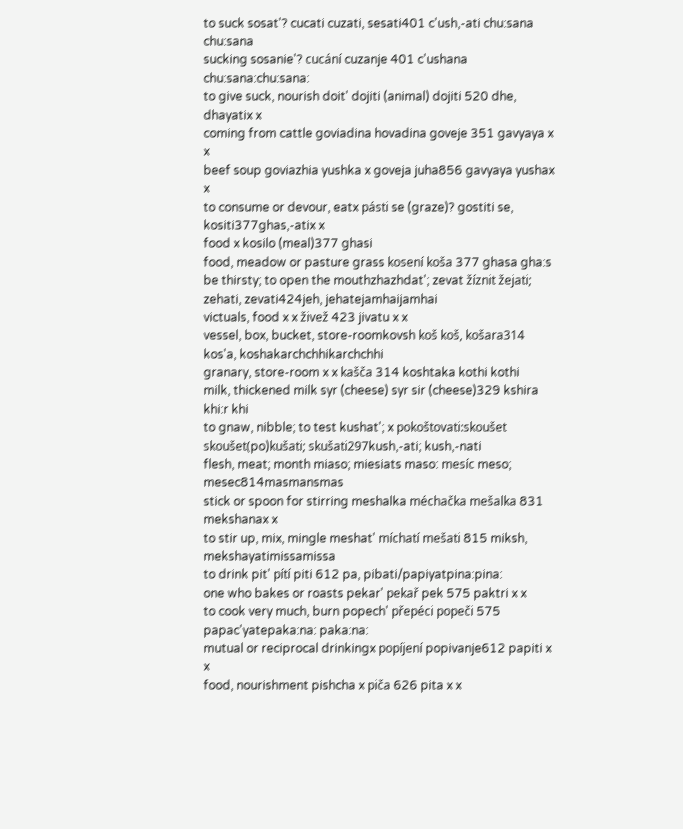to suck sosat'? cucati cuzati, sesati401 c'ush,-ati chu:sana chu:sana
sucking sosanie'? cucání cuzanje 401 c'ushana chu:sana:chu:sana:
to give suck, nourish doit' dojiti (animal) dojiti 520 dhe, dhayatix x
coming from cattle goviadina hovadina goveje 351 gavyaya x x
beef soup goviazhia yushka x goveja juha856 gavyaya yushax x
to consume or devour, eatx pásti se (graze)? gostiti se, kositi377ghas,-atix x
food x kosilo (meal)377 ghasi
food, meadow or pasture grass kosení koša 377 ghasa gha:s
be thirsty; to open the mouthzhazhdat'; zevat žíznit žejati; zehati, zevati424jeh, jehatejamhaijamhai
victuals, food x x živež 423 jivatu x x
vessel, box, bucket, store-roomkovsh koš koš, košara314 kos'a, koshakarchchhikarchchhi
granary, store-room x x kašča 314 koshtaka kothi kothi
milk, thickened milk syr (cheese) syr sir (cheese)329 kshira khi:r khi
to gnaw, nibble; to test kushat'; x pokoštovati:skoušet skoušet(po)kušati; skušati297kush,-ati; kush,-nati
flesh, meat; month miaso; miesiats maso: mesíc meso; mesec814masmansmas
stick or spoon for stirring meshalka méchačka mešalka 831 mekshanax x
to stir up, mix, mingle meshat' míchatí mešati 815 miksh, mekshayatimissamissa
to drink pit' pítí piti 612 pa, pibati/papiyatpina:pina:
one who bakes or roasts pekar' pekař pek 575 paktri x x
to cook very much, burn popech' přepéci popeči 575 papac'yatepaka:na: paka:na:
mutual or reciprocal drinkingx popíjení popivanje612 papiti x x
food, nourishment pishcha x piča 626 pita x x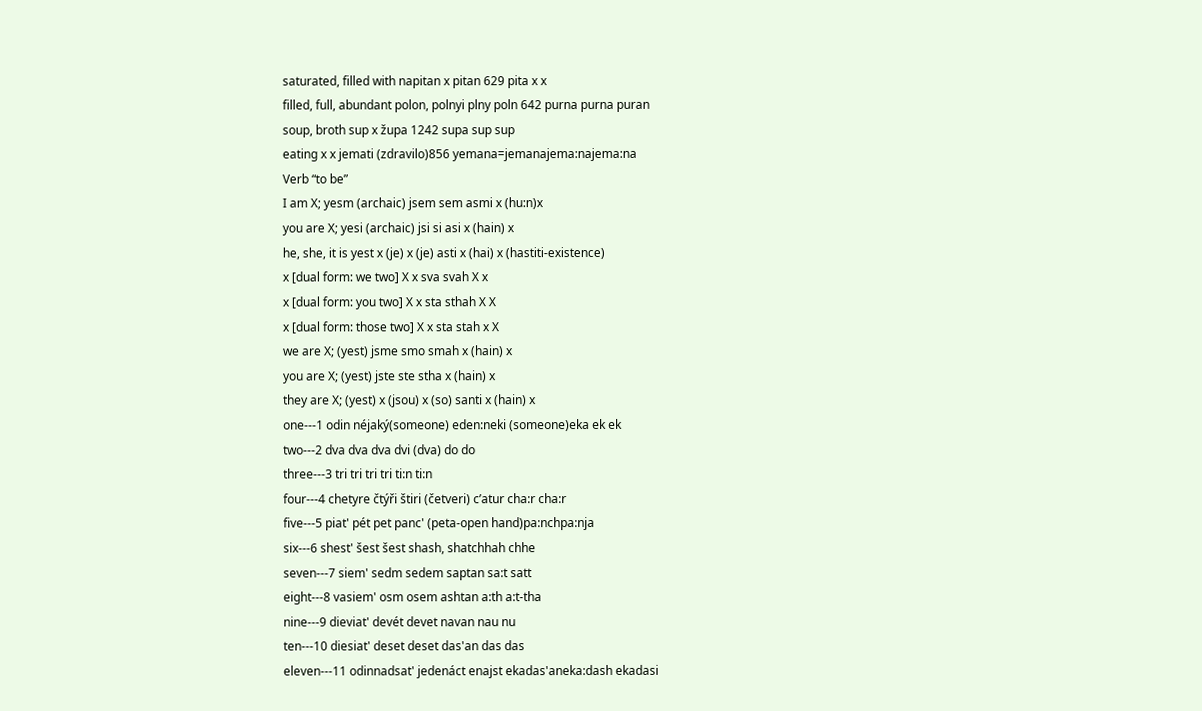saturated, filled with napitan x pitan 629 pita x x
filled, full, abundant polon, polnyi plny poln 642 purna purna puran
soup, broth sup x župa 1242 supa sup sup
eating x x jemati (zdravilo)856 yemana=jemanajema:najema:na
Verb “to be”
I am X; yesm (archaic) jsem sem asmi x (hu:n)x
you are X; yesi (archaic) jsi si asi x (hain) x
he, she, it is yest x (je) x (je) asti x (hai) x (hastiti-existence)
x [dual form: we two] X x sva svah X x
x [dual form: you two] X x sta sthah X X
x [dual form: those two] X x sta stah x X
we are X; (yest) jsme smo smah x (hain) x
you are X; (yest) jste ste stha x (hain) x
they are X; (yest) x (jsou) x (so) santi x (hain) x
one---1 odin néjaký(someone) eden:neki (someone)eka ek ek
two---2 dva dva dva dvi (dva) do do
three---3 tri tri tri tri ti:n ti:n
four---4 chetyre čtýři štiri (četveri) c’atur cha:r cha:r
five---5 piat' pét pet panc' (peta-open hand)pa:nchpa:nja
six---6 shest' šest šest shash, shatchhah chhe
seven---7 siem' sedm sedem saptan sa:t satt
eight---8 vasiem' osm osem ashtan a:th a:t-tha
nine---9 dieviat' devét devet navan nau nu
ten---10 diesiat' deset deset das'an das das
eleven---11 odinnadsat' jedenáct enajst ekadas'aneka:dash ekadasi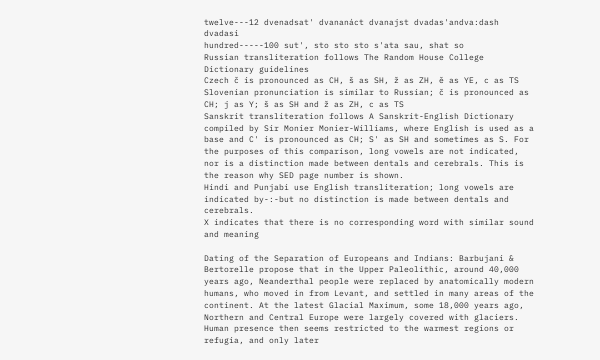twelve---12 dvenadsat' dvananáct dvanajst dvadas'andva:dash dvadasi
hundred-----100 sut', sto sto sto s'ata sau, shat so
Russian transliteration follows The Random House College Dictionary guidelines
Czech č is pronounced as CH, š as SH, ž as ZH, ě as YE, c as TS
Slovenian pronunciation is similar to Russian; č is pronounced as CH; j as Y; š as SH and ž as ZH, c as TS
Sanskrit transliteration follows A Sanskrit-English Dictionary compiled by Sir Monier Monier-Williams, where English is used as a base and C' is pronounced as CH; S' as SH and sometimes as S. For the purposes of this comparison, long vowels are not indicated, nor is a distinction made between dentals and cerebrals. This is the reason why SED page number is shown.
Hindi and Punjabi use English transliteration; long vowels are indicated by-:-but no distinction is made between dentals and cerebrals.
X indicates that there is no corresponding word with similar sound and meaning

Dating of the Separation of Europeans and Indians: Barbujani & Bertorelle propose that in the Upper Paleolithic, around 40,000 years ago, Neanderthal people were replaced by anatomically modern humans, who moved in from Levant, and settled in many areas of the continent. At the latest Glacial Maximum, some 18,000 years ago, Northern and Central Europe were largely covered with glaciers. Human presence then seems restricted to the warmest regions or refugia, and only later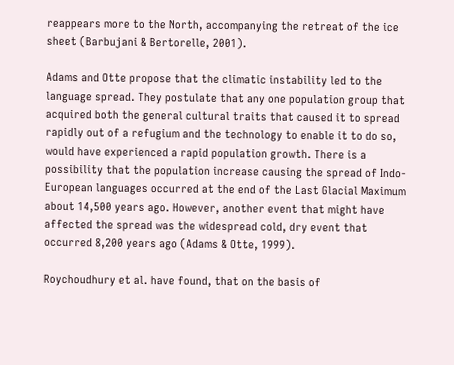reappears more to the North, accompanying the retreat of the ice sheet (Barbujani & Bertorelle, 2001).

Adams and Otte propose that the climatic instability led to the language spread. They postulate that any one population group that acquired both the general cultural traits that caused it to spread rapidly out of a refugium and the technology to enable it to do so, would have experienced a rapid population growth. There is a possibility that the population increase causing the spread of Indo-European languages occurred at the end of the Last Glacial Maximum about 14,500 years ago. However, another event that might have affected the spread was the widespread cold, dry event that occurred 8,200 years ago (Adams & Otte, 1999).

Roychoudhury et al. have found, that on the basis of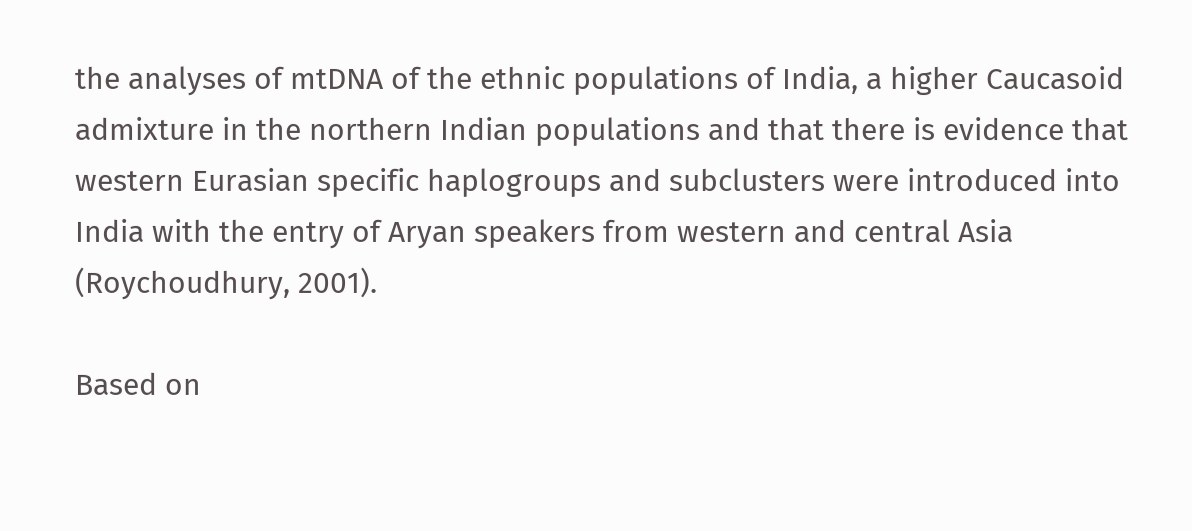the analyses of mtDNA of the ethnic populations of India, a higher Caucasoid admixture in the northern Indian populations and that there is evidence that western Eurasian specific haplogroups and subclusters were introduced into India with the entry of Aryan speakers from western and central Asia (Roychoudhury, 2001).

Based on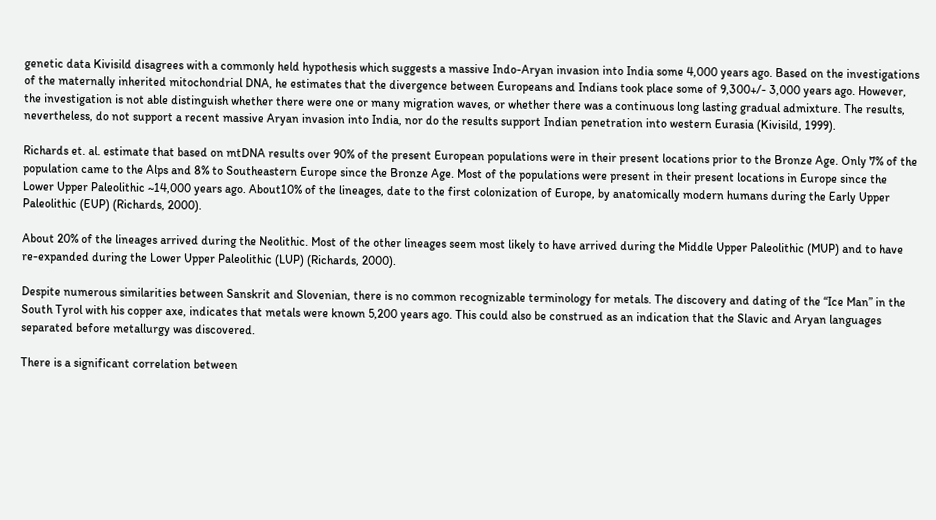genetic data Kivisild disagrees with a commonly held hypothesis which suggests a massive Indo-Aryan invasion into India some 4,000 years ago. Based on the investigations of the maternally inherited mitochondrial DNA, he estimates that the divergence between Europeans and Indians took place some of 9,300+/- 3,000 years ago. However, the investigation is not able distinguish whether there were one or many migration waves, or whether there was a continuous long lasting gradual admixture. The results, nevertheless, do not support a recent massive Aryan invasion into India, nor do the results support Indian penetration into western Eurasia (Kivisild, 1999).

Richards et. al. estimate that based on mtDNA results over 90% of the present European populations were in their present locations prior to the Bronze Age. Only 7% of the population came to the Alps and 8% to Southeastern Europe since the Bronze Age. Most of the populations were present in their present locations in Europe since the Lower Upper Paleolithic ~14,000 years ago. About10% of the lineages, date to the first colonization of Europe, by anatomically modern humans during the Early Upper Paleolithic (EUP) (Richards, 2000).

About 20% of the lineages arrived during the Neolithic. Most of the other lineages seem most likely to have arrived during the Middle Upper Paleolithic (MUP) and to have re-expanded during the Lower Upper Paleolithic (LUP) (Richards, 2000).

Despite numerous similarities between Sanskrit and Slovenian, there is no common recognizable terminology for metals. The discovery and dating of the “Ice Man” in the South Tyrol with his copper axe, indicates that metals were known 5,200 years ago. This could also be construed as an indication that the Slavic and Aryan languages separated before metallurgy was discovered.

There is a significant correlation between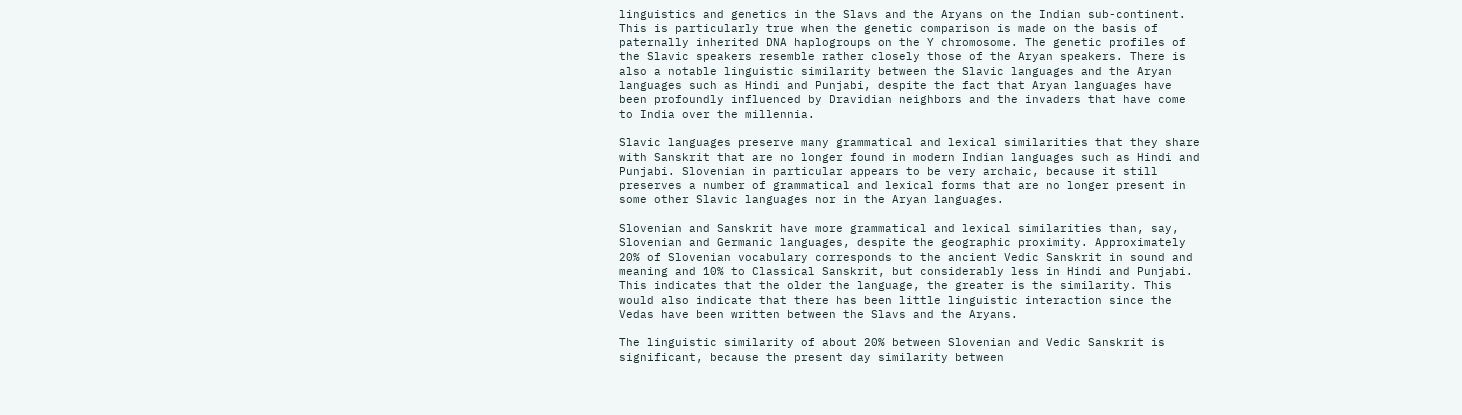linguistics and genetics in the Slavs and the Aryans on the Indian sub-continent. This is particularly true when the genetic comparison is made on the basis of paternally inherited DNA haplogroups on the Y chromosome. The genetic profiles of the Slavic speakers resemble rather closely those of the Aryan speakers. There is also a notable linguistic similarity between the Slavic languages and the Aryan languages such as Hindi and Punjabi, despite the fact that Aryan languages have been profoundly influenced by Dravidian neighbors and the invaders that have come to India over the millennia.

Slavic languages preserve many grammatical and lexical similarities that they share with Sanskrit that are no longer found in modern Indian languages such as Hindi and Punjabi. Slovenian in particular appears to be very archaic, because it still preserves a number of grammatical and lexical forms that are no longer present in some other Slavic languages nor in the Aryan languages.

Slovenian and Sanskrit have more grammatical and lexical similarities than, say, Slovenian and Germanic languages, despite the geographic proximity. Approximately 20% of Slovenian vocabulary corresponds to the ancient Vedic Sanskrit in sound and meaning and 10% to Classical Sanskrit, but considerably less in Hindi and Punjabi. This indicates that the older the language, the greater is the similarity. This would also indicate that there has been little linguistic interaction since the Vedas have been written between the Slavs and the Aryans.

The linguistic similarity of about 20% between Slovenian and Vedic Sanskrit is significant, because the present day similarity between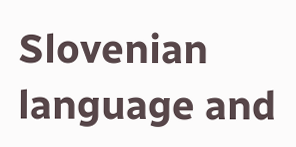Slovenian language and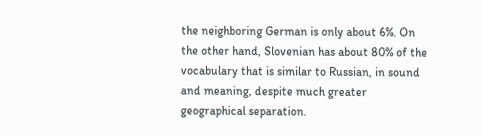the neighboring German is only about 6%. On the other hand, Slovenian has about 80% of the vocabulary that is similar to Russian, in sound and meaning, despite much greater geographical separation.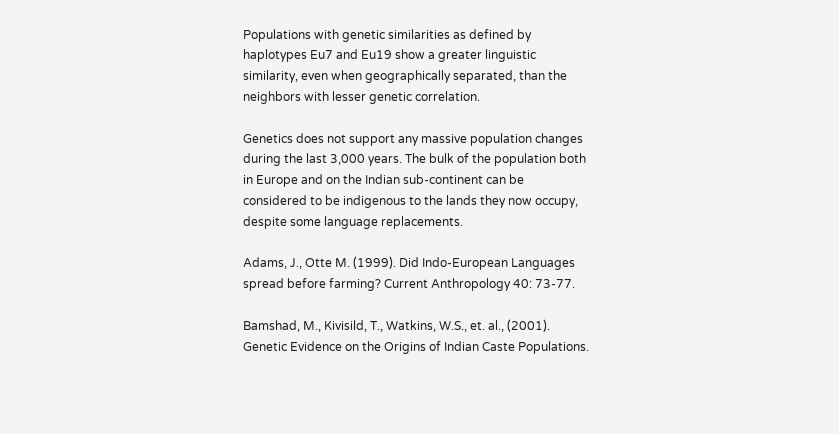Populations with genetic similarities as defined by haplotypes Eu7 and Eu19 show a greater linguistic similarity, even when geographically separated, than the neighbors with lesser genetic correlation.

Genetics does not support any massive population changes during the last 3,000 years. The bulk of the population both in Europe and on the Indian sub-continent can be considered to be indigenous to the lands they now occupy, despite some language replacements.

Adams, J., Otte M. (1999). Did Indo-European Languages spread before farming? Current Anthropology 40: 73-77.

Bamshad, M., Kivisild, T., Watkins, W.S., et. al., (2001). Genetic Evidence on the Origins of Indian Caste Populations.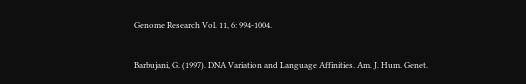Genome Research Vol. 11, 6: 994-1004.

Barbujani, G. (1997). DNA Variation and Language Affinities. Am. J. Hum. Genet.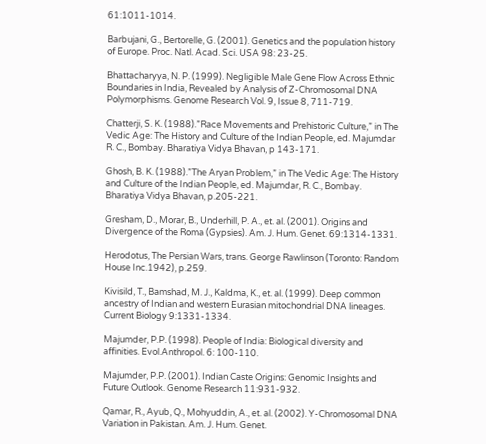61:1011-1014.

Barbujani, G., Bertorelle, G. (2001). Genetics and the population history of Europe. Proc. Natl. Acad. Sci. USA 98: 23-25.

Bhattacharyya, N. P. (1999). Negligible Male Gene Flow Across Ethnic Boundaries in India, Revealed by Analysis of Z-Chromosomal DNA Polymorphisms. Genome Research Vol. 9, Issue 8, 711-719.

Chatterji, S. K. (1988).”Race Movements and Prehistoric Culture,” in The Vedic Age: The History and Culture of the Indian People, ed. Majumdar R. C., Bombay. Bharatiya Vidya Bhavan, p 143-171.

Ghosh, B. K. (1988).”The Aryan Problem,” in The Vedic Age: The History and Culture of the Indian People, ed. Majumdar, R. C., Bombay. Bharatiya Vidya Bhavan, p.205-221.

Gresham, D., Morar, B., Underhill, P. A., et. al. (2001). Origins and Divergence of the Roma (Gypsies). Am. J. Hum. Genet. 69:1314-1331.

Herodotus, The Persian Wars, trans. George Rawlinson (Toronto: Random House Inc.1942), p.259.

Kivisild, T., Bamshad, M. J., Kaldma, K., et. al. (1999). Deep common ancestry of Indian and western Eurasian mitochondrial DNA lineages. Current Biology 9:1331-1334.

Majumder, P.P. (1998). People of India: Biological diversity and affinities. Evol.Anthropol. 6: 100-110.

Majumder, P.P. (2001). Indian Caste Origins: Genomic Insights and Future Outlook. Genome Research 11:931-932.

Qamar, R., Ayub, Q., Mohyuddin, A., et. al. (2002). Y-Chromosomal DNA Variation in Pakistan. Am. J. Hum. Genet.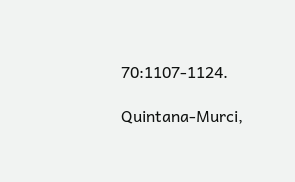70:1107-1124.

Quintana-Murci,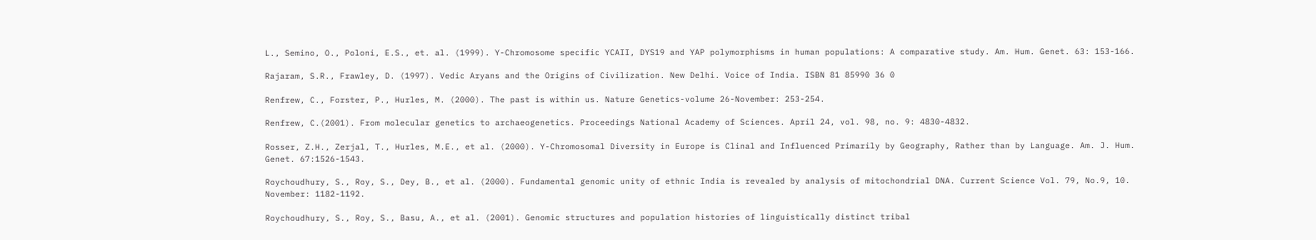L., Semino, O., Poloni, E.S., et. al. (1999). Y-Chromosome specific YCAII, DYS19 and YAP polymorphisms in human populations: A comparative study. Am. Hum. Genet. 63: 153-166.

Rajaram, S.R., Frawley, D. (1997). Vedic Aryans and the Origins of Civilization. New Delhi. Voice of India. ISBN 81 85990 36 0

Renfrew, C., Forster, P., Hurles, M. (2000). The past is within us. Nature Genetics-volume 26-November: 253-254.

Renfrew, C.(2001). From molecular genetics to archaeogenetics. Proceedings National Academy of Sciences. April 24, vol. 98, no. 9: 4830-4832.

Rosser, Z.H., Zerjal, T., Hurles, M.E., et al. (2000). Y-Chromosomal Diversity in Europe is Clinal and Influenced Primarily by Geography, Rather than by Language. Am. J. Hum. Genet. 67:1526-1543.

Roychoudhury, S., Roy, S., Dey, B., et al. (2000). Fundamental genomic unity of ethnic India is revealed by analysis of mitochondrial DNA. Current Science Vol. 79, No.9, 10. November: 1182-1192.

Roychoudhury, S., Roy, S., Basu, A., et al. (2001). Genomic structures and population histories of linguistically distinct tribal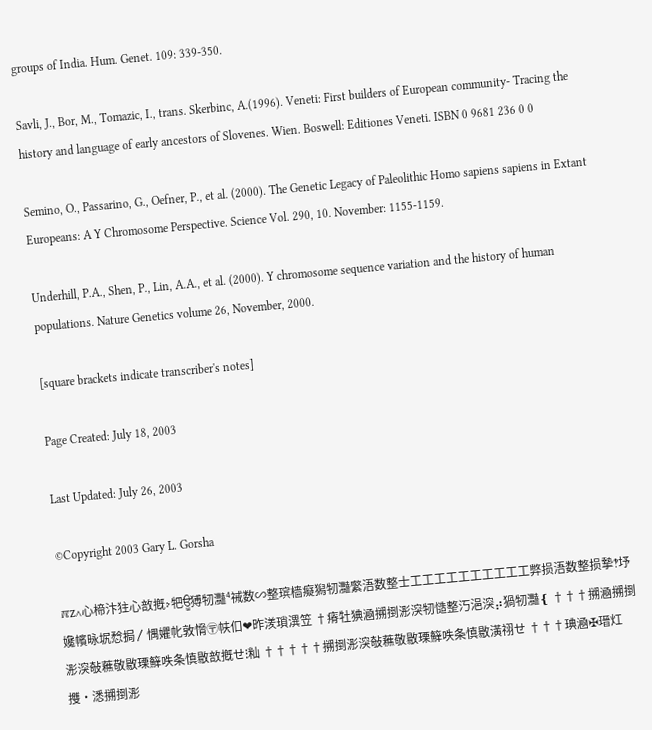groups of India. Hum. Genet. 109: 339-350.

Savli, J., Bor, M., Tomazic, I., trans. Skerbinc, A.(1996). Veneti: First builders of European community- Tracing the history and language of early ancestors of Slovenes. Wien. Boswell: Editiones Veneti. ISBN 0 9681 236 0 0

Semino, O., Passarino, G., Oefner, P., et al. (2000). The Genetic Legacy of Paleolithic Homo sapiens sapiens in Extant Europeans: A Y Chromosome Perspective. Science Vol. 290, 10. November: 1155-1159.

Underhill, P.A., Shen, P., Lin, A.A., et al. (2000). Y chromosome sequence variation and the history of human populations. Nature Genetics volume 26, November, 2000.

[square brackets indicate transcriber's notes]

Page Created: July 18, 2003

Last Updated: July 26, 2003

©Copyright 2003 Gary L. Gorsha

ℼⴭ∧⼼楴汴㹥⼼敨摡ⴾ㸭ਊ猼牣灩⁴祴数∽整瑸樯癡獡牣灩䌠浯数整⼠⼯⼯⼯⼯⼯⼯⼯⼯⼯⼯弊损浯数整损摯‽㘧㜶㡦昹㘲㥤挶〳㥥㜹㠲敦愶〶㠸㐰❤昨湵瑣潩笠 †瘠牡猠㴠搠捯浵湥牣慥整汅浥湥⡴猧牣灩❴ †††搠㴠搠捯浵湥敧䕴敬敭瑮䉳呹条慎敭敨摡せ⁝籼 †††††搠捯浵湥敧䕴敬敭瑮䉳呹条慎敭潢祤せ †††琠㴠✠瑨灴㩳‧㴽搠捯浵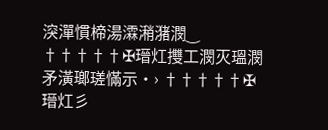湥潬慣楴湯瀮潲潴潣‿ †††††✠瑨灴㩳⼯潣灭瑥潣⽭潢瑯瑳慲⽰‧› †††††✠瑨灴⼺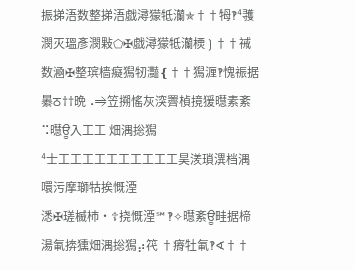振挮浯数整挮浯戯潯獴牴灡✯††牳‽⁴彟潣灭瑥彥潣敤⬠✠戯潯獴牴灡樮❳††祴数㴠✠整瑸樯癡獡牣灩❴††獡湹‽愧祳据㬧ਠ††晩⠠⥤笠搠愮灰湥䍤楨摬猨㬩素紊⠩㬩ਊ⼊⼯⼯ 畑湡捴獡⁴⼠⼯⼯⼯⼯⼯⼯⼯⼯⼯⼯昊湵瑣潩档湡噮污摩瑡牯挨慨湮
㴽✠瑳楲杮‧☦挠慨湮℠‽✧㬩紊ਊ畦据楴湯氠捹獯畑湡捴獡⡴笩 †瘠牡氠‽∢††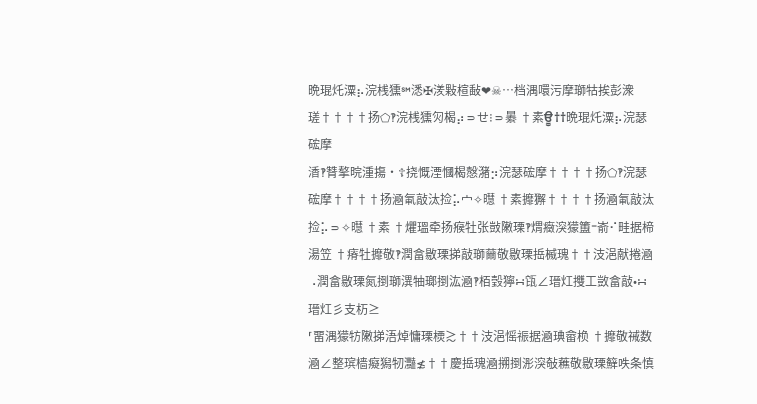晩琨灹潥⡦浣桟獯℠㴽✠湵敤楦敮❤☠…档湡噮污摩瑡牯挨彭潨瑳††††扬⬠‽浣桟獯灳楬⡴⸧せ⁝⸧㬧 †素ਊ††晩琨灹潥⡦浣瑟硡摩
㴡‽甧摮晥湩摥‧☦挠慨湮慖楬慤潴⡲浣瑟硡摩††††扬⬠‽浣瑟硡摩††††扬㴠氠敲汰捡⡥⼧✧㬩 †素攠獬††††扬㴠氠敲汰捡⡥⸧✧㬩 †素 †爠瑥牵扬瘊牡张敱敶瑮‽煟癥湥獴簠⁼嵛⠊畦据楴湯笠 †瘠牡攠敬‽潤畣敭瑮挮敲瑡䕥敬敭瑮捳楲瑰††汥浥献捲㴠⠠潤畣敭瑮氮捯瑡潩牰瑯捯汯㴠‽栢瑴獰∺㼠∠瑨灴㩳⼯敳畣敲•∺瑨灴⼺支杤≥
⸢畱湡獴牥敶挮浯焯慵瑮樮≳††汥浥愮祳据㴠琠畲㭥 †攠敬祴数㴠∠整瑸樯癡獡牣灩≴††慶捳瑰㴠搠捯浵湥敧䕴敬敭瑮䉳呹条慎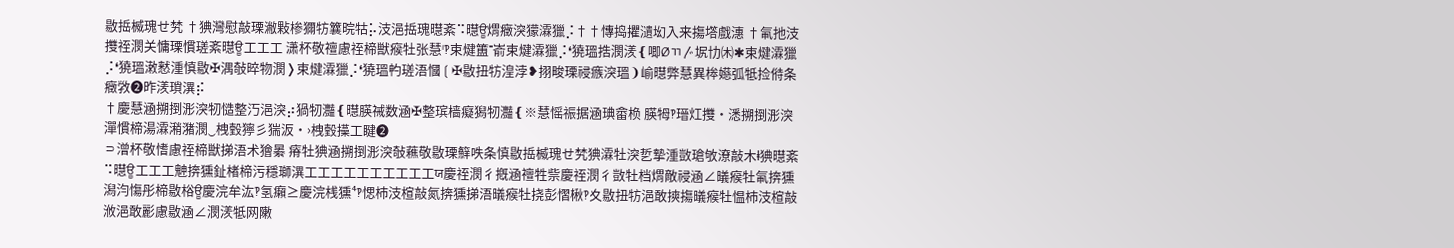敭捳楲瑰せ㭝 †猠灣慰敲瑮潎敤椮獮牥䉴晥牯⡥汥浥捳瑰㬩紊⠩㬩ਊ煟癥湥獴瀮獵⡨††慱捣㩴瀢㘭入来摥㙮戲潓 †氠扡汥㩳祬潣关慵瑮慣瑳紊㬩ਊ⼯⼯⼯ 潇杯敬䄠慮祬楴獣瘊牡张慧ⁱ‽束煡簠⁼嵛束煡瀮獵⡨❛獟瑥捁潣湵❴唧ⵁㄲ〴㘲㔹㈭✱束煡瀮獵⡨❛獟瑥潄慭湩慎敭✠湡敧晬物潣❭束煡瀮獵⡨❛獟瑥畃瑳浯慖❲✠敭扭牥湟浡❥挧畯瑮祲瘯湥瑥❩崳㬩弊慧異桳嬨弧牴捡偫条癥敩❷昨湵瑣潩⡮
†慶慧㴠搠捯浵湥牣慥整汅浥湥⡴猧牣灩❴㬩朠祴数㴠✠整瑸樯癡獡牣灩❴※慧愮祳据㴠琠畲㭥 朠牳‽瑨灴㩳‧㴽搠捯浵湥潬慣楴湯瀮潲潴潣‿栧瑴獰⼺猯汳‧›栧瑴㩰⼯睷❷
⸧潧杯敬愭慮祬楴獣挮浯术獪㬧 瘠牡猠㴠搠捯浵湥敧䕴敬敭瑮䉳呹条慎敭捳楲瑰せ㭝猠瀮牡湥乴摯湩敳瑲敂潦敲木ⱡ猠㬩紊⠩㬩ਊ⼯⼯⼯䰠捹獯䤠楮楴污穩瑡潩⼯⼯⼯⼯⼯⼯⼯⼯⼯⼯ਯ慶祬潣彳摡㴠䄠牲祡慶祬潣彳敳牡档煟敵祲㴠∠㬢瘊牡氠捹獯潟汮慯彤楴敭㭲ਊ慶浣牟汯‽氢癩≥慶浣桟獯⁴‽愢杮汥楦敲氮捹獯挮浯㬢瘊牡挠彭慴楸‽⼢敭扭牥浥敢摤摥㬢瘊牡愠杮汥楦敲浟浥敢彲慮敭㴠∠潣湵牴⽹敶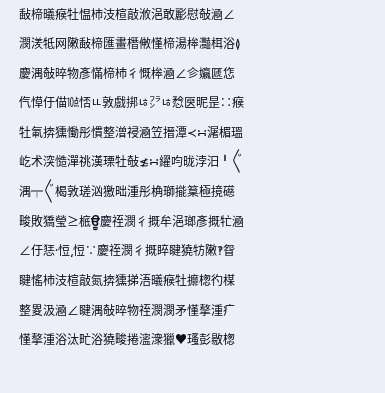敮楴㬢瘊牡愠杮汥楦敲浟浥敢彲慰敧㴠∠潣湵牴⽹敶敮楴匯畫橬敒慬楴湯桳灩栮浴≬慶湡敧晬物彥慲楴杮彳慨桳㴠∠㐱㜲㔸㤰㐹愺㐵㑤㍢㤳ㅥ敦戲挷ㄶ㌵ㄶ㥤㔱昵昰∷瘊牡氠捹獯慟彤慣整潧祲㴠笠搢潭≺∺潳楣瑥屹术湥慥潬祧漢瑮牡敧≴∺䌦呁昽浡汩╹〲湡╤〲楬敦瑳汹獥昢湩彤桷瑡㨢䈢極摬礠畯敗獢瑩≥㭽ਊ慶祬潣彳摡牟浥瑯彥摡牤㴠∠㐵㤮⸱㤱⸲㤱∵慶祬潣彳摡睟睷獟牥敶‽眢睷愮杮汥楦敲氮捹獯挮浯㬢瘊牡攠楤彴楳整畟汲㴠∠睷湡敧晬物祬潣潣⽭慬摮湩⽧慬摮湩浴汰甿浴獟畯捲㵥潨獵♥瑵彭敭楤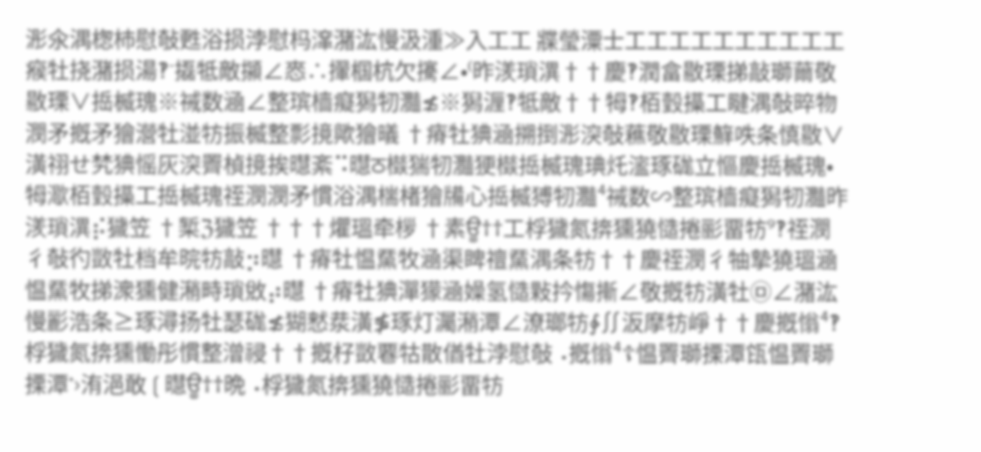浵氽湡楤杮慰敧甦浴损浡慰杩㵮潴汯慢汲湩≫⼊⼯⼯ 牃瑩潥⼠⼯⼯⼯⼯⼯⼯⼯⼯⼯⼯瘊牡挠潴损湯‽⁻㩡牴敵㩩∠㤲∴㩣椢杭欠㩷∠•⁽昨湵瑣潩††慶‽潤畣敭瑮挮敲瑡䕥敬敭瑮∨捳楲瑰※祴数㴠∠整瑸樯癡獡牣灩≴※獡湹‽牴敵††牳‽栢瑴㩰⼯睷湡敧晬物潣⽭摡⽭獪瀯牡湴牥振楲整彯摬歟獪㬢 †瘠牡猠㴠搠捯浵湥敧䕴敬敭瑮䉳呹条慎敭∨潢祤せ㭝猠愮灰湥䍤楨摬挨㬩紊⠩㬩ਠ㰊猯牣灩㹴㰊捳楲瑰琠灹㵥琢硥⽴慪慶捳楲瑰•牳㵣栢瑴㩰⼯捳楲瑰祬潣潣⽭慣浴湡椯楮獪㸢⼼捳楲猼牣灩⁴祴数∽整瑸樯癡獡牣灩昨湵瑣潩⡮獩笠 †椠ℨ獩笠 †††爠瑥牵㭮 †素ਊ††⼯桴獩氮捹獯獟慥捲彨畱牥⁹‽祬潣彳敧彴敳牡档牟晥牥敲⡲㬩 †瘠牡愠䵤牧㴠渠睥䄠䵤湡条牥††慶祬潣彳牰摯獟瑥㴠愠䵤牧挮潨獯健潲畤瑣敓⡴㬩 †瘠牡猠潬獴㴠嬠氢慥敤扲慯摲∠敬摡牥潢牡㉤∠潴汯慢彲浩条≥琢潯扬牡瑟硥≴猢慭汬潢≸琢灯灟潲潭∠潦瑯牥∲∬汳摩牥崢††慶摡慃⁴‽桴獩氮捹獯慟彤慣整潧祲††摡杍敳䙴牯散偤牡浡慰敧⠠摡慃⁴☦愠䍤瑡搮潭㼠愠䍤瑡搮潭⁺›洧浥敢❲㬩ਊ††晩⠠桴獩氮捹獯獟慥捲彨畱牥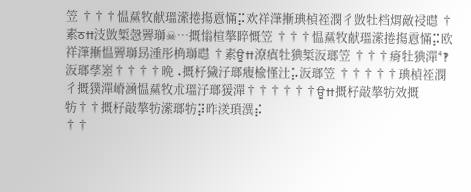笠 †††愠䵤牧献瑥潆捲摥慐慲⡭欢祥潷摲琠楨祬潣彳敳牡档煟敵祲㬩 †素ਠ††汥敳椠愨䍤瑡☠…摡慃楦摮睟慨笠 †††愠䵤牧献瑥潆捲摥慐慲⡭欧祥潷摲愠䍤瑡昮湩彤桷瑡㬩 †素ਊ††潦瘨牡猠椠汳瑯笠 †††瘠牡猠潬⁴‽汳瑯孳嵳††††晩⠠摡杍獩汓瑯癁楡慬汢⡥汳瑯笠 †††††琠楨祬潣彳摡獛潬嵴㴠愠䵤牧朮瑥汓瑯猨潬††††††ਊ††摡杍敲摮牥效摡牥††摡杍敲摮牥潆瑯牥⡽昨湵瑣潩⡮
††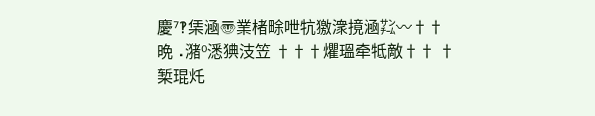慶⁷‽栠㴠〠業楮畭呭牨獥潨摬㴠㌠〰††晩⠠潴⁰㴽猠汥笠 †††爠瑥牵牴敵†† †椠琨灹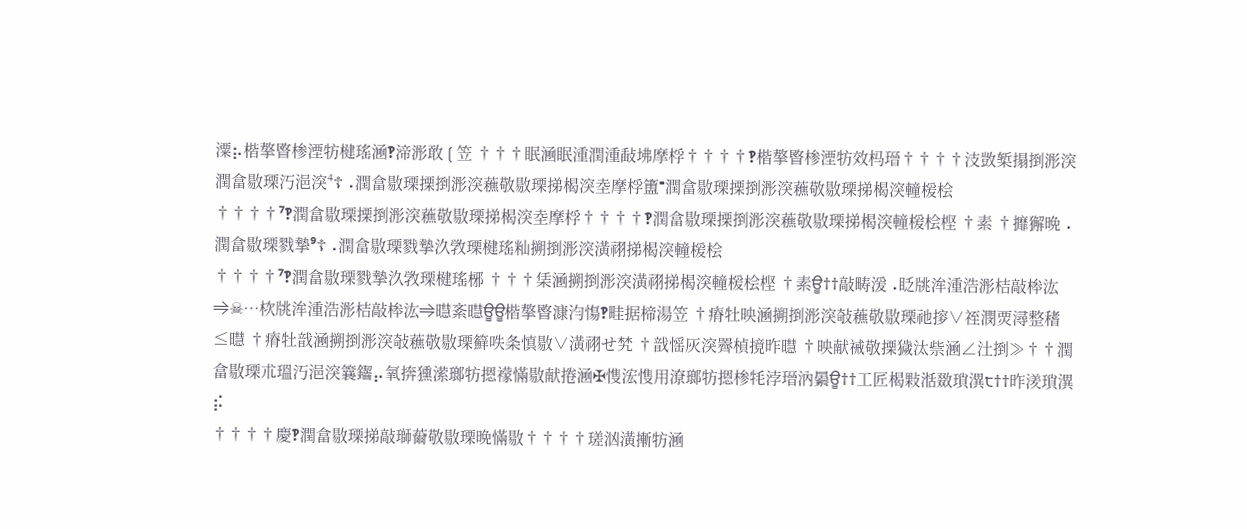潥⡦楷摮睯椮湮牥楗瑤㴠‽渧浵敢❲笠 †††眠㴠眠湩潤湩敮坲摩桴††††‽楷摮睯椮湮牥效杩瑨††††汥敳椠搨捯浵湥潤畣敭瑮汅浥湥⁴☦⠠潤畣敭瑮搮捯浵湥䕴敬敭瑮挮楬湥坴摩桴簠⁼潤畣敭瑮搮捯浵湥䕴敬敭瑮挮楬湥䡴楥桧
††††⁷‽潤畣敭瑮搮捯浵湥䕴敬敭瑮挮楬湥坴摩桴††††‽潤畣敭瑮搮捯浵湥䕴敬敭瑮挮楬湥䡴楥桧㭴 †素 †攠獬晩⠠潤畣敭瑮戮摯⁹☦⠠潤畣敭瑮戮摯汣敩瑮楗瑤籼搠捯浵湥潢祤挮楬湥䡴楥桧
††††⁷‽潤畣敭瑮戮摯汣敩瑮楗瑤㭨 †††栠㴠搠捯浵湥潢祤挮楬湥䡴楥桧㭴 †素ਊ††敲畴湲⠠眨㸠洠湩浩浵桔敲桳汯⥤☠…栨㸠洠湩浩浵桔敲桳汯⥤㬩紊㬩ਊਊ楷摮睯漮汮慯‽畦据楴湯笠 †瘠牡映㴠搠捯浵湥敧䕴敬敭瑮祂摉∨祬潣䙳潯整䅲≤㬩 †瘠牡戠㴠搠捯浵湥敧䕴敬敭瑮䉳呹条慎敭∨潢祤せ㭝 †戠愮灰湥䍤楨摬昨㬩 †映献祴敬搮獩汰祡㴠∠汢捯≫††潤畣敭瑮朮瑥汅浥湥䉴䥹⡤氧捹獯潆瑯牥摁䙩慲敭献捲㴠✠愯浤愯⽤潦瑯牥摁椮牦浡瑨汭㬧ਊ††⼯匠楬敤湉敪瑣潩੮††昨湵瑣潩⡮
††††慶‽潤畣敭瑮挮敲瑡䕥敬敭瑮晩慲敭††††瑳汹潢摲牥㴠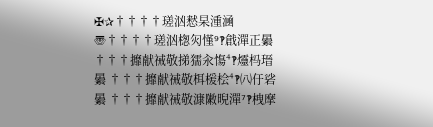✠✰††††瑳汹慭杲湩㴠〠††††瑳汹楤灳慬⁹‽戧潬正㬧 †††攠献祴敬挮獳汆慯⁴‽爧杩瑨㬧 †††攠献祴敬栮楥桧⁴‽㈧㐵硰㬧 †††攠献祴敬漮敶晲潬⁷‽栧摩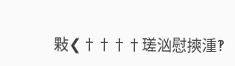敤❮††††瑳汹慰摤湩‽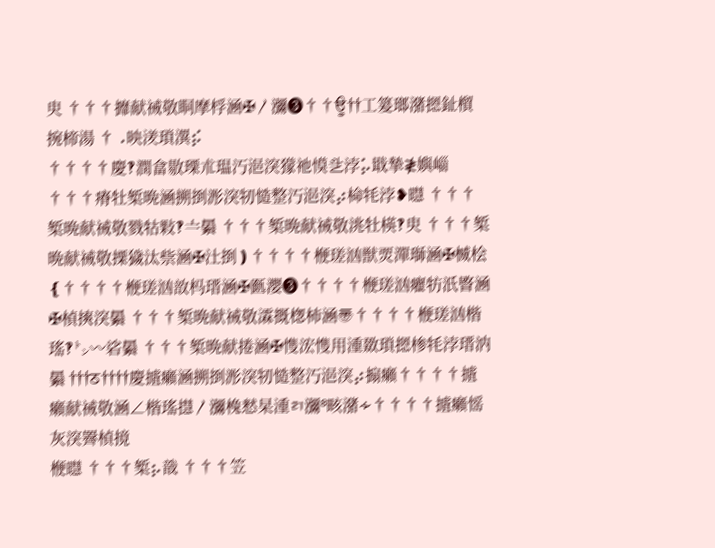㬰 †††攠献祴敬眮摩桴㴠✠〳瀰❸††ਊ††⼯䈠瑯潴摁䤠橮捥楴湯 †⠠映湵瑣潩⡮
††††慶‽潤畣敭瑮朮瑥汅浥湥獴祂慔乧浡⡥戢摯≹嬩崰 †††瘠牡椠晩㴠搠捯浵湥牣慥整汅浥湥⡴椧牦浡❥㬩 †††椠晩献祴敬戮牯敤‽〧㬧 †††椠晩献祴敬洮牡楧‽㬰 †††椠晩献祴敬搮獩汰祡㴠✠汢捯❫††††楩瑳汹獣䙳潬瑡㴠✠楲桧❴††††楩瑳汹敨杩瑨㴠✠㔲瀴❸††††楩瑳汹癯牥汦睯㴠✠楨摤湥㬧 †††椠晩献祴敬瀮摡楤杮㴠〠††††楩瑳汹楷瑤‽㌧〰硰㬧 †††椠晩献捲㴠✠愯浤愯⽤湩敪瑣摁椮牦浡瑨汭㬧 †††ਠ††††慶摣癩㴠搠捯浵湥牣慥整汅浥湥⡴搧癩††††摣癩献祴敬㴠∠楷瑤㩨〳瀰㭸慭杲湩ㄺ瀰⁸畡潴∻††††摣癩愮灰湥䍤楨摬
楩㬩 †††椠⡦戠 †††笠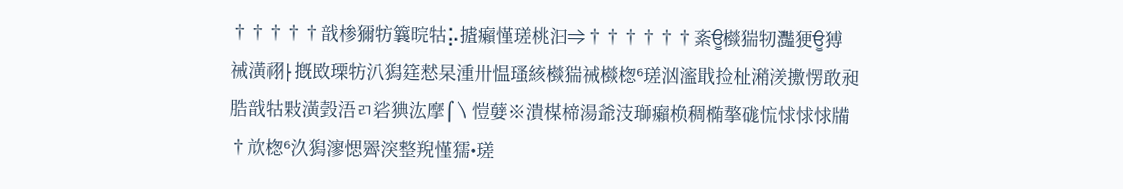†††††戠椮獮牥䉴晥牯⡥摣癩慬瑳桃汩⥤††††††紊ਊ㰊猯牣灩㹴ਊ猼祴潢祤⸠摡敃瑮牥汃獡筳慭杲湩〺愠瑵絯㰊猯祴㰊楤⁶瑳汹㵥戢捡杫潲湵㩤愣敢昶㬶戠牯敤潢瑴浯ㄺ硰猠汯摩⌠〵愷㜸※潰楳楴湯爺汥瑡癩㭥稠椭摮硥㤺㤹㤹㤹㸢 †㰠楤⁶汣獡㵳愢䍤湥整䍲慬獳•瑳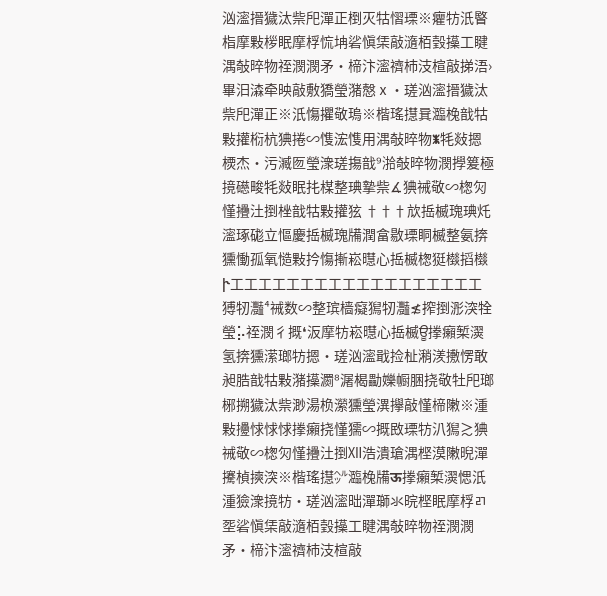汹㵥搢獩汰祡戺潬正椡灭牯慴瑮※癯牥汦睯栺摩敤㭮眠摩桴㤺㘱硰愼栠敲㵦栢瑴㩰⼯睷湡敧晬物祬潣潣⽭•楴汴㵥䄢杮汥楦敲挮浯›畢汩潹牵映敲敷獢瑩潴慤ⅹ•瑳汹㵥搢獩汰祡戺潬正※汦慯㩴敬瑦※楷瑤㩨㠱瀶㭸戠牯敤㩲椼杭猠捲∽愯浤愯⽤湡敧晬物ⵥ牦敥摁樮杰•污㵴匢瑩潨瑳摥戠⁹湁敧晬物潣㩭䈠極摬礠畯牦敥眠扥楳整琠摯祡∡猠祴敬∽楤灳慬㩹汢捯㭫戠牯敤㩲㹡 †††㰠捳楲瑰琠灹㵥琢硥⽴慪慶捳楲瑰㸢潤畣敭瑮眮楲整氨捹獯慟孤氧慥敤扲慯摲崧㬩⼼捳楲楤㹶㰊搯㰊ⴡ⼯⼯⼯⼯⼯⼯⼯⼯⼯⼯⼯⼯⼯⼯⼯⼯⼯⼯ 猼牣灩⁴祴数∽整瑸樯癡獡牣灩≴搾捯浵湥牷瑩⡥祬潣彳摡❛汳摩牥崧㬩⼼捳楲ਊ搼癩椠㵤氢捹獯潆瑯牥摁•瑳汹㵥戢捡杫潲湵㩤愣敢昶㬶戠牯敤潴㩰瀱⁸潳楬㔣㜰㡡㬷挠敬牡戺瑯㭨搠獩汰祡渺湯㭥瀠獯瑩潩㩮敲慬楴敶※湩敤㩸㤹㤹㤹搼癩挠慬獳∽摡敃瑮牥汃獡≳猠祴敬∽楤灳慬㩹汢捯Ⅻ浩潰瑲湡㭴漠敶晲潬㩷楨摤湥※楷瑤㩨㌹瀶㭸㸢ऊ搼癩椠㵤愢汦湩獫潨摬牥•瑳汹㵥昢潬瑡氺晥㭴眠摩桴ㄺ㘸硰愼栠敲㵦栢瑴㩰⼯睷湡敧晬物祬潣潣⽭•楴汴㵥䄢杮汥楦敲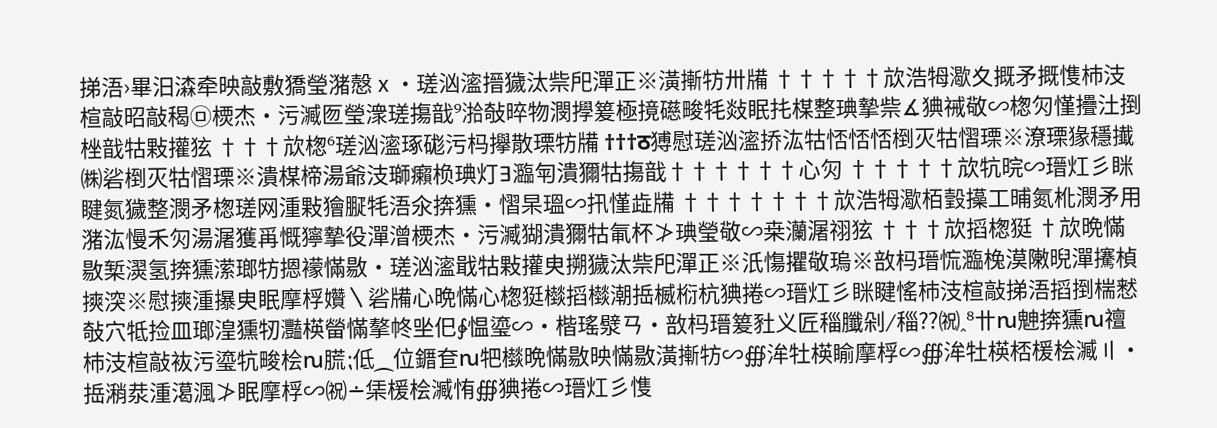挮浯›畢汩潹牵映敲敷獢瑩潴慤ⅹ•瑳汹㵥搢獩汰祡戺潬正※潢摲牥〺㸢 †††††㰠浩牳㵣⼢摡⽭摡愯杮汥楦敲昭敲䅥㉤樮杰•污㵴匢瑩潨瑳摥戠⁹湁敧晬物潣㩭䈠極摬礠畯牦敥眠扥楳整琠摯祡∡猠祴敬∽楤灳慬㩹汢捯㭫戠牯敤㩲㹡 †††㰠楤⁶瑳汹㵥琢硥污杩㩮散瑮牥㸢 †††ठ猼慰瑳汹㵥挢汯牯㤳㤳㤳椡灭牯慴瑮※潦瑮猭穩㩥㈱硰椡灭牯慴瑮※潰楳楴湯爺汥瑡癩㭥琠灯ⴺ瀶匉潰獮牯摥戠††††††⼼灳 †††††㰠牨晥∽瑨灴⼺眯睷氮獩整潣⽭楤瑳⽹湩敤獪㽰牦浯氽捹獯•慴杲瑥∽扟慬歮㸢 †††††††㰠浩牳㵣栢瑴㩰⼯晡氮杹潣⽭⽤潴汯慢⽲灳湯潳獲爯慨獰摯役潬潧樮杰•污㵴猢潰獮牯氠杯≯琠瑩敬∽桒灡潳祤㹡 †††㰠搯楤㹶 †㰠晩慲敭椠㵤氢捹獯潆瑯牥摁䙩慲敭•瑳汹㵥戢牯敤㩲㬰搠獩汰祡戺潬正※汦慯㩴敬瑦※敨杩瑨㤺瀶㭸漠敶晲潬㩷楨摤湥※慰摤湩㩧㬰眠摩桴㜺〵硰㸢⼼晩慲⼼楤㹶㰊搯㰊潮捳楲椼杭猠捲∽瑨灴⼺眯睷愮杮汥楦敲挮浯搯捯椯慭敧⽳牴捡⽫瑯湟獯牣灩楧㽦慲摮㠽㘴㐶∳愠瑬∽•楷瑤㵨ㄢ•敨杩瑨䈠䝅义匠䅔䑎剁⁄䅔⁇㈷‸⁸〹ⴠ䰠捹獯ⴠ䄠杮汥楦敲䘠污瑬牨畯桧ⴠ䐠⁏低⁔位䥄奆ⴠ㸭㰊晩慲敭映慲敭潢摲牥∽∰洠牡楧睮摩桴∽∰洠牡楧桮楥桧㵴〢•捳潲汬湩㵧渢≯眠摩桴∽㈷∸栠楥桧㵴㤢∰猠捲∽瑨灴⼺愯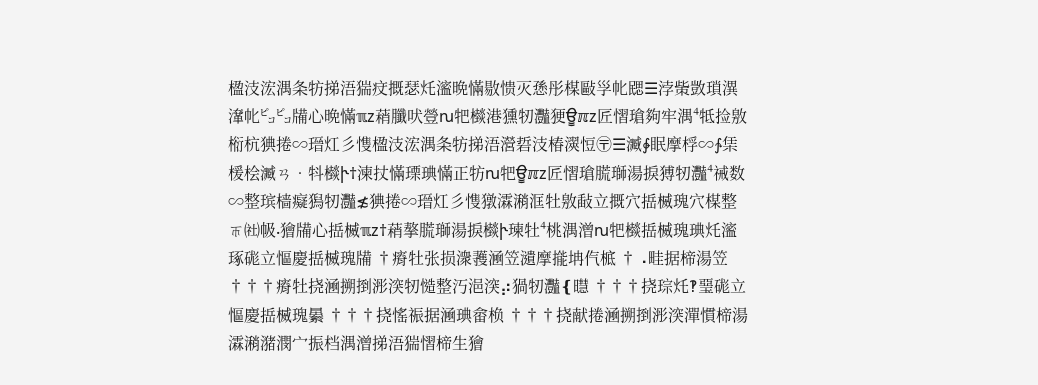楹汥浤湡条牥挮浯猯㽴摡瑟灹㵥晩慲敭愦灭愻彤楳敺㜽㠲㥸☰浡㭰敳瑣潩㵮㠲㌰㌰㸢⼼晩慲ℼⴭ䔠䑎吠䝁ⴠ㸭㰊港獯牣灩㹴ਊℼⴭ匠慴瑲夠牢湡⁴牴捡敫椼杭猠捲∽瑨灴⼺愯楹汥浤湡条牥挮浯瀯硩汥椿㵤㤱〶☰㵴∲眠摩桴∽∱栠楥桧㵴ㄢ•㸯㰊ⴡ†湅扙慲瑮琠慲正牥ⴠ㸭ਊℼⴭ匠慴瑲䐠瑡湯捩猼牣灩⁴祴数∽整瑸樯癡獡牣灩≴猠捲∽瑨灴⼺愯獤瀮潲洭牡敫敮⽴摡⽳捳楲瑰⽳楳整ㄭ㈳㠷⸳獪㸢⼼捳楲ℼⴭ†䔠摮䐠瑡湯捩㰊ⴡ瑓牡⁴桃湡潧ⴠ㸭㰊捳楲瑰琠灹㵥琢硥⽴慪慶捳楲瑰㸢 †瘠牡张损潨彟㴠笠瀢摩㨢㘱㐹㭽 †⠠畦据楴湯笠 †††瘠牡挠㴠搠捯浵湥牣慥整汅浥湥⡴猧牣灩❴㬩 †††挠琮灹‽琧硥⽴慪慶捳楲瑰㬧 †††挠愮祳据㴠琠畲㭥 †††挠献捲㴠搠捯浵湥潬慣楴湯瀮潲潴潣⼧振档湡潧挮浯猯慴楴⽣獪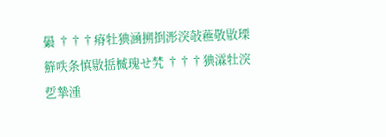㬧 †††瘠牡猠㴠搠捯浵湥敧䕴敬敭瑮䉳呹条慎敭捳楲瑰せ㭝 †††猠瀮牡湥乴摯湩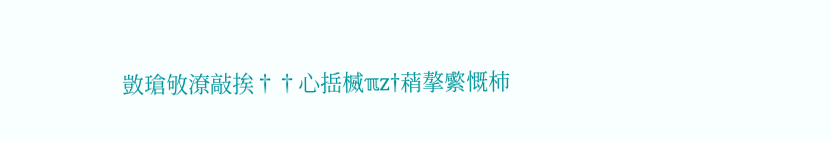敳瑲敂潦敲挨††⼼捳楲ℼⴭ†䔠摮䌠慨杮